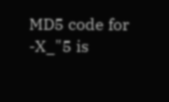MD5 code for -X_"5 is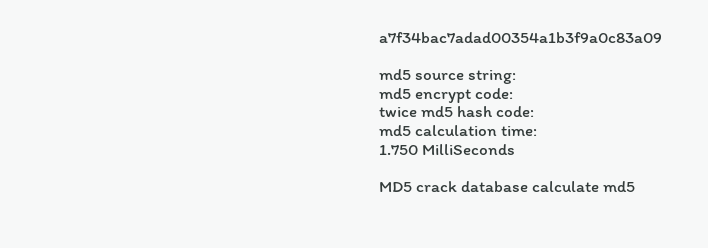a7f34bac7adad00354a1b3f9a0c83a09

md5 source string:
md5 encrypt code:
twice md5 hash code:
md5 calculation time:
1.750 MilliSeconds

MD5 crack database calculate md5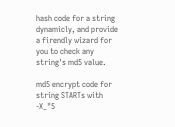hash code for a string dynamicly, and provide a firendly wizard for you to check any string's md5 value.

md5 encrypt code for string STARTs with -X_"5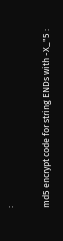:

md5 encrypt code for string ENDs with -X_"5 :